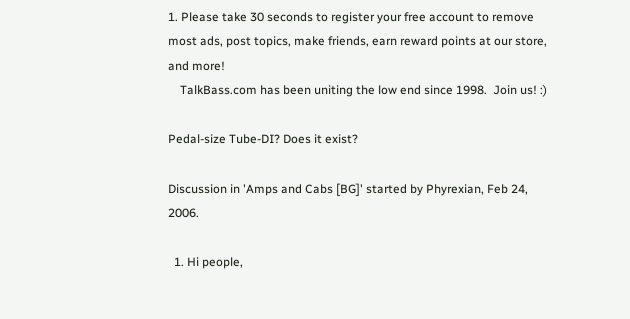1. Please take 30 seconds to register your free account to remove most ads, post topics, make friends, earn reward points at our store, and more!
    TalkBass.com has been uniting the low end since 1998.  Join us! :)

Pedal-size Tube-DI? Does it exist?

Discussion in 'Amps and Cabs [BG]' started by Phyrexian, Feb 24, 2006.

  1. Hi people,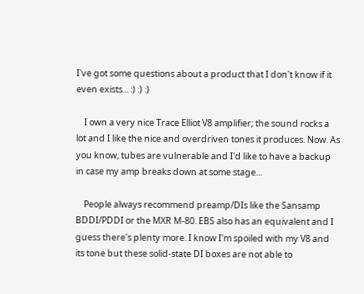I've got some questions about a product that I don't know if it even exists... :) :) :)

    I own a very nice Trace Elliot V8 amplifier; the sound rocks a lot and I like the nice and overdriven tones it produces. Now. As you know, tubes are vulnerable and I'd like to have a backup in case my amp breaks down at some stage...

    People always recommend preamp/DIs like the Sansamp BDDI/PDDI or the MXR M-80. EBS also has an equivalent and I guess there's plenty more. I know I'm spoiled with my V8 and its tone but these solid-state DI boxes are not able to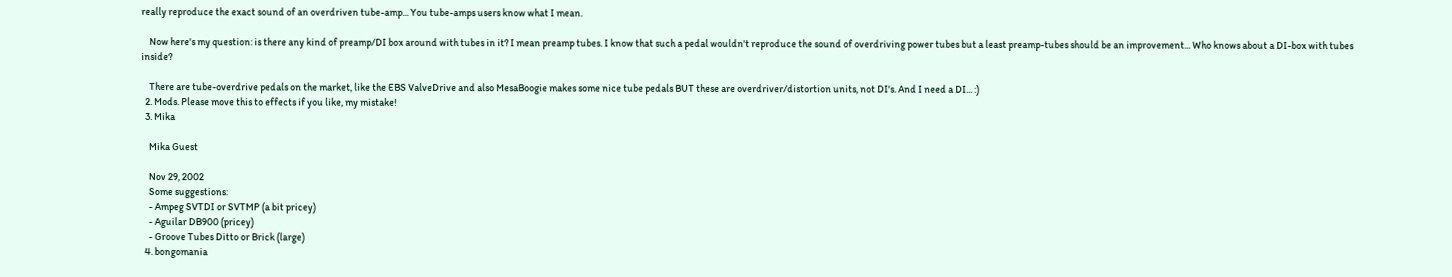really reproduce the exact sound of an overdriven tube-amp... You tube-amps users know what I mean.

    Now here's my question: is there any kind of preamp/DI box around with tubes in it? I mean preamp tubes. I know that such a pedal wouldn't reproduce the sound of overdriving power tubes but a least preamp-tubes should be an improvement... Who knows about a DI-box with tubes inside?

    There are tube-overdrive pedals on the market, like the EBS ValveDrive and also MesaBoogie makes some nice tube pedals BUT these are overdriver/distortion units, not DI's. And I need a DI... :)
  2. Mods. Please move this to effects if you like, my mistake!
  3. Mika

    Mika Guest

    Nov 29, 2002
    Some suggestions:
    - Ampeg SVTDI or SVTMP (a bit pricey)
    - Aguilar DB900 (pricey)
    - Groove Tubes Ditto or Brick (large)
  4. bongomania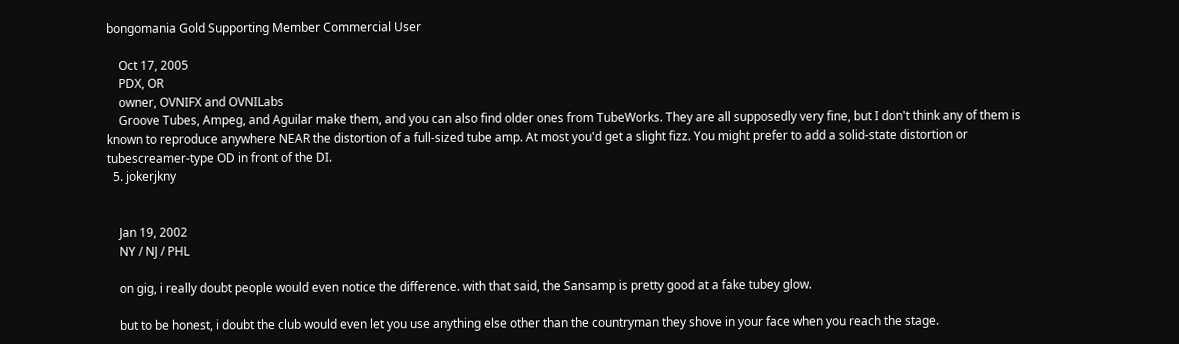bongomania Gold Supporting Member Commercial User

    Oct 17, 2005
    PDX, OR
    owner, OVNIFX and OVNILabs
    Groove Tubes, Ampeg, and Aguilar make them, and you can also find older ones from TubeWorks. They are all supposedly very fine, but I don't think any of them is known to reproduce anywhere NEAR the distortion of a full-sized tube amp. At most you'd get a slight fizz. You might prefer to add a solid-state distortion or tubescreamer-type OD in front of the DI.
  5. jokerjkny


    Jan 19, 2002
    NY / NJ / PHL

    on gig, i really doubt people would even notice the difference. with that said, the Sansamp is pretty good at a fake tubey glow.

    but to be honest, i doubt the club would even let you use anything else other than the countryman they shove in your face when you reach the stage.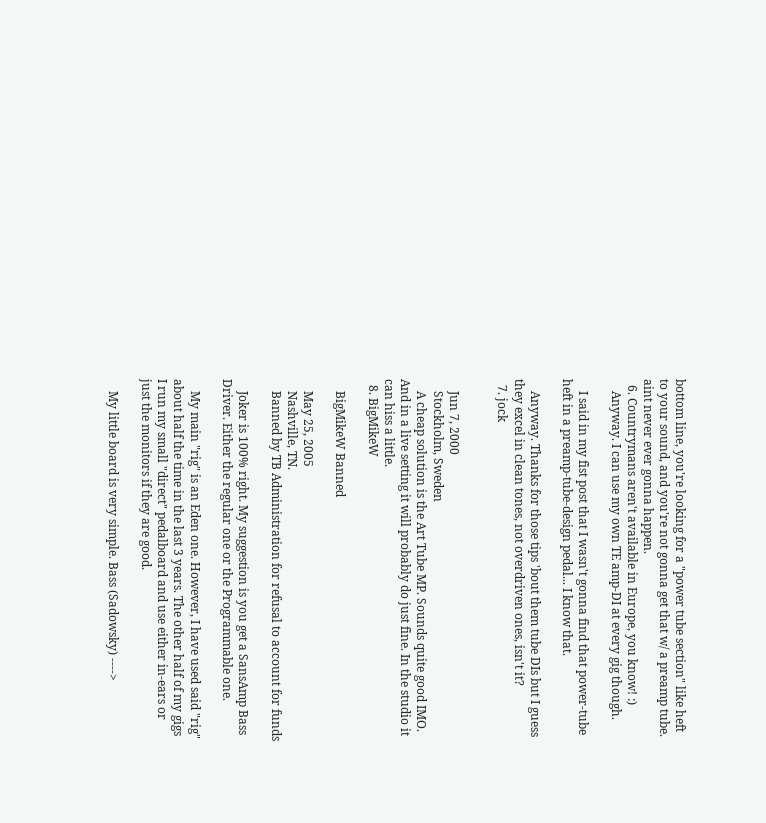bottom line, you're looking for a "power tube section" like heft to your sound, and you're not gonna get that w/ a preamp tube. aint never ever gonna happen.
  6. Countrymans aren't available in Europe, you know! :)
    Anyway. I can use my own TE amp-DI at every gig though.

    I said in my fist post that I wasn't gonna find that power-tube heft in a preamp-tube-design pedal... I know that.

    Anyway. Thanks for those tips 'bout them tube DIs but I guess they excel in clean tones, not overdriven ones, isn't it?
  7. jock


    Jun 7, 2000
    Stockholm, Sweden
    A cheap solution is the Art Tube MP. Sounds quite good IMO. And in a live setting it will probably do just fine. In the studio it can hiss a little.
  8. BigMikeW

    BigMikeW Banned

    May 25, 2005
    Nashville, TN.
    Banned by TB Administration for refusal to account for funds

    Joker is 100% right. My suggestion is you get a SansAmp Bass Driver. Either the regular one or the Programmable one.

    My main "rig" is an Eden one. However, I have used said "rig" about half the time in the last 3 years. The other half of my gigs I run my small "direct" pedalboard and use either in-ears or just the monitors if they are good.

    My little board is very simple. Bass (Sadowsky) ---->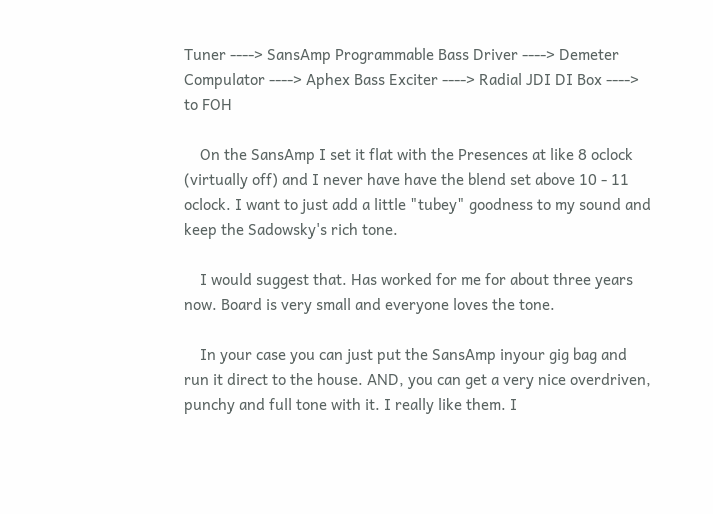Tuner ----> SansAmp Programmable Bass Driver ----> Demeter Compulator ----> Aphex Bass Exciter ----> Radial JDI DI Box ----> to FOH

    On the SansAmp I set it flat with the Presences at like 8 oclock (virtually off) and I never have have the blend set above 10 - 11 oclock. I want to just add a little "tubey" goodness to my sound and keep the Sadowsky's rich tone.

    I would suggest that. Has worked for me for about three years now. Board is very small and everyone loves the tone.

    In your case you can just put the SansAmp inyour gig bag and run it direct to the house. AND, you can get a very nice overdriven, punchy and full tone with it. I really like them. I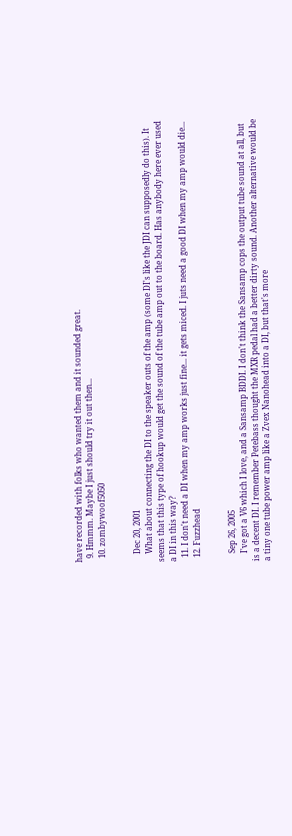have recorded with folks who wanted them and it sounded great.
  9. Hmmm. Maybe I just should try it out then...
  10. zombywoof5050


    Dec 20, 2001
    What about connecting the DI to the speaker outs of the amp (some DI's like the JDI can supposedly do this). It seems that this type of hookup would get the sound of the tube amp out to the board. Has anybody here ever used a DI in this way?
  11. I don't need a DI when my amp works just fine... it gets miced. I juts need a good DI when my amp would die...
  12. Fuzzhead


    Sep 26, 2005
    I've got a V6 which I love, and a Sansamp BDDI. I don't think the Sansamp cops the output tube sound at all, but is a decent DI. I remember Petebass thought the MXR pedal had a better dirty sound. Another alternative would be a tiny one tube power amp like a Zvex Nanohead into a DI, but that's more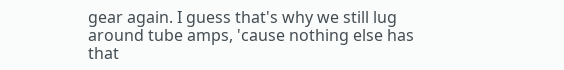gear again. I guess that's why we still lug around tube amps, 'cause nothing else has that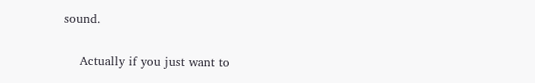sound.

    Actually if you just want to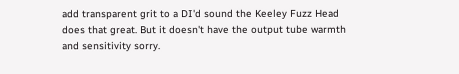add transparent grit to a DI'd sound the Keeley Fuzz Head does that great. But it doesn't have the output tube warmth and sensitivity sorry.